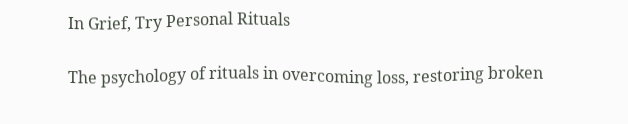In Grief, Try Personal Rituals

The psychology of rituals in overcoming loss, restoring broken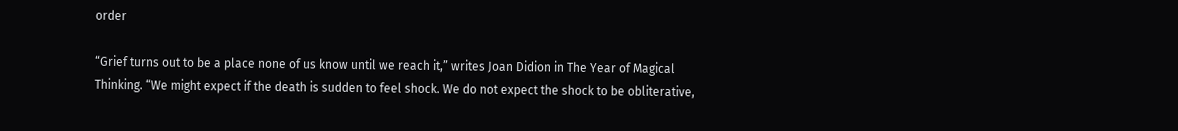order

“Grief turns out to be a place none of us know until we reach it,” writes Joan Didion in The Year of Magical Thinking. “We might expect if the death is sudden to feel shock. We do not expect the shock to be obliterative,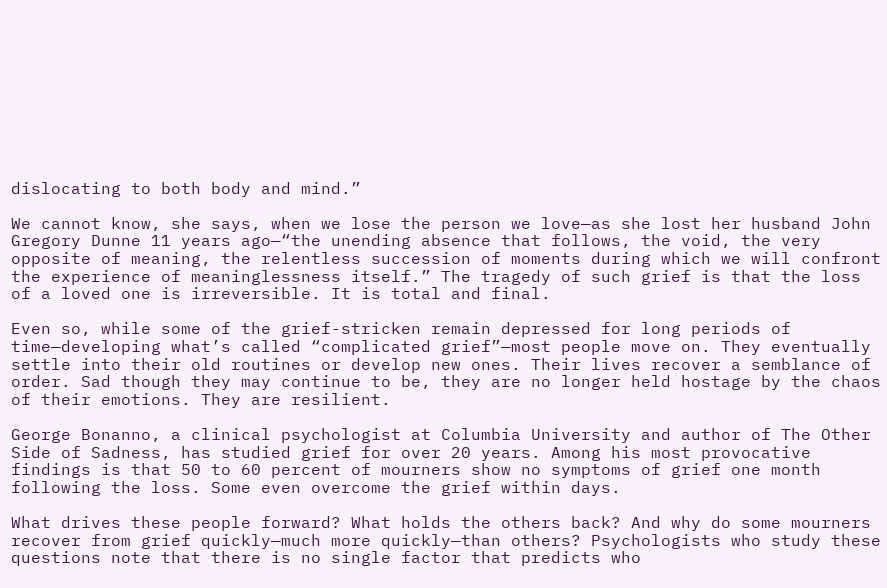dislocating to both body and mind.”

We cannot know, she says, when we lose the person we love—as she lost her husband John Gregory Dunne 11 years ago—“the unending absence that follows, the void, the very opposite of meaning, the relentless succession of moments during which we will confront the experience of meaninglessness itself.” The tragedy of such grief is that the loss of a loved one is irreversible. It is total and final.

Even so, while some of the grief-stricken remain depressed for long periods of time—developing what’s called “complicated grief”—most people move on. They eventually settle into their old routines or develop new ones. Their lives recover a semblance of order. Sad though they may continue to be, they are no longer held hostage by the chaos of their emotions. They are resilient.

George Bonanno, a clinical psychologist at Columbia University and author of The Other Side of Sadness, has studied grief for over 20 years. Among his most provocative findings is that 50 to 60 percent of mourners show no symptoms of grief one month following the loss. Some even overcome the grief within days.

What drives these people forward? What holds the others back? And why do some mourners recover from grief quickly—much more quickly—than others? Psychologists who study these questions note that there is no single factor that predicts who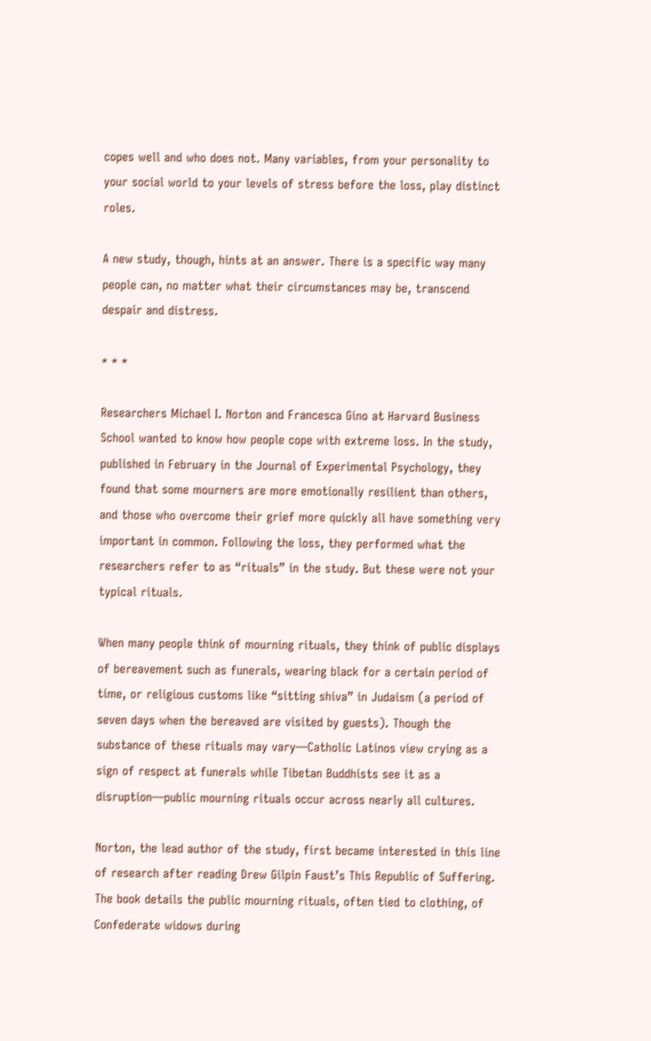copes well and who does not. Many variables, from your personality to your social world to your levels of stress before the loss, play distinct roles.

A new study, though, hints at an answer. There is a specific way many people can, no matter what their circumstances may be, transcend despair and distress.

* * *

Researchers Michael I. Norton and Francesca Gino at Harvard Business School wanted to know how people cope with extreme loss. In the study, published in February in the Journal of Experimental Psychology, they found that some mourners are more emotionally resilient than others, and those who overcome their grief more quickly all have something very important in common. Following the loss, they performed what the researchers refer to as “rituals” in the study. But these were not your typical rituals.

When many people think of mourning rituals, they think of public displays of bereavement such as funerals, wearing black for a certain period of time, or religious customs like “sitting shiva” in Judaism (a period of seven days when the bereaved are visited by guests). Though the substance of these rituals may vary—Catholic Latinos view crying as a sign of respect at funerals while Tibetan Buddhists see it as a disruption—public mourning rituals occur across nearly all cultures.

Norton, the lead author of the study, first became interested in this line of research after reading Drew Gilpin Faust’s This Republic of Suffering. The book details the public mourning rituals, often tied to clothing, of Confederate widows during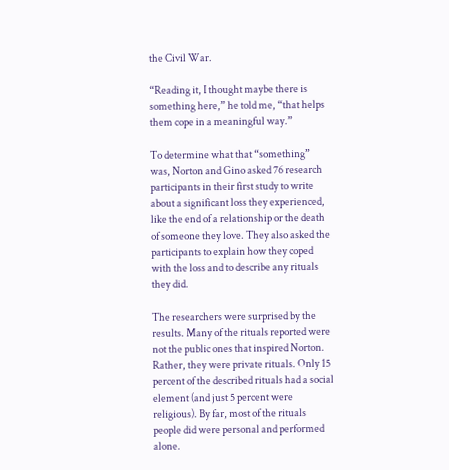the Civil War.

“Reading it, I thought maybe there is something here,” he told me, “that helps them cope in a meaningful way.”

To determine what that “something” was, Norton and Gino asked 76 research participants in their first study to write about a significant loss they experienced, like the end of a relationship or the death of someone they love. They also asked the participants to explain how they coped with the loss and to describe any rituals they did.

The researchers were surprised by the results. Many of the rituals reported were not the public ones that inspired Norton. Rather, they were private rituals. Only 15 percent of the described rituals had a social element (and just 5 percent were religious). By far, most of the rituals people did were personal and performed alone.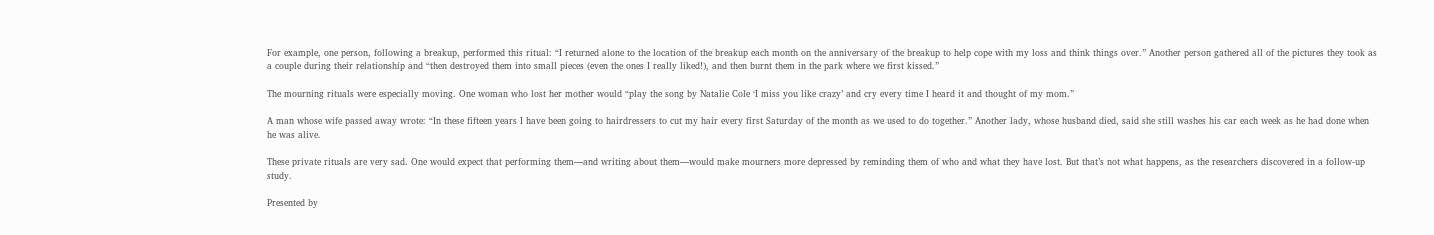For example, one person, following a breakup, performed this ritual: “I returned alone to the location of the breakup each month on the anniversary of the breakup to help cope with my loss and think things over.” Another person gathered all of the pictures they took as a couple during their relationship and “then destroyed them into small pieces (even the ones I really liked!), and then burnt them in the park where we first kissed.”

The mourning rituals were especially moving. One woman who lost her mother would “play the song by Natalie Cole ‘I miss you like crazy’ and cry every time I heard it and thought of my mom.”

A man whose wife passed away wrote: “In these fifteen years I have been going to hairdressers to cut my hair every first Saturday of the month as we used to do together.” Another lady, whose husband died, said she still washes his car each week as he had done when he was alive.

These private rituals are very sad. One would expect that performing them—and writing about them—would make mourners more depressed by reminding them of who and what they have lost. But that’s not what happens, as the researchers discovered in a follow-up study.

Presented by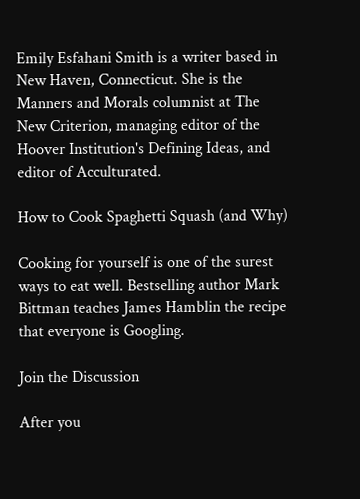Emily Esfahani Smith is a writer based in New Haven, Connecticut. She is the Manners and Morals columnist at The New Criterion, managing editor of the Hoover Institution's Defining Ideas, and editor of Acculturated.

How to Cook Spaghetti Squash (and Why)

Cooking for yourself is one of the surest ways to eat well. Bestselling author Mark Bittman teaches James Hamblin the recipe that everyone is Googling.

Join the Discussion

After you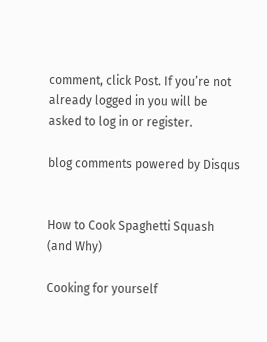comment, click Post. If you’re not already logged in you will be asked to log in or register.

blog comments powered by Disqus


How to Cook Spaghetti Squash (and Why)

Cooking for yourself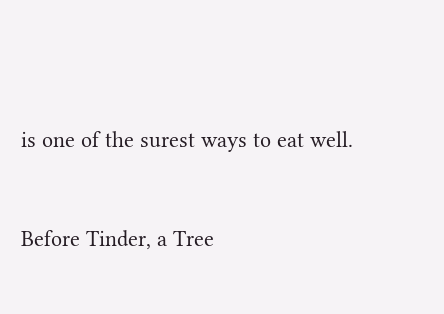is one of the surest ways to eat well.


Before Tinder, a Tree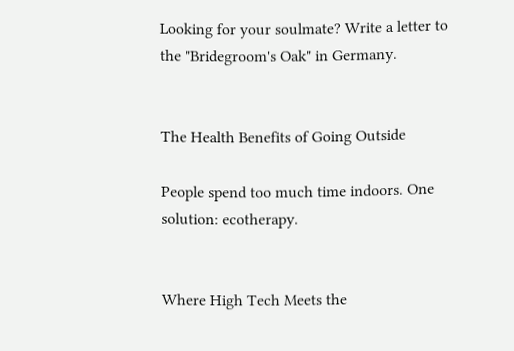Looking for your soulmate? Write a letter to the "Bridegroom's Oak" in Germany.


The Health Benefits of Going Outside

People spend too much time indoors. One solution: ecotherapy.


Where High Tech Meets the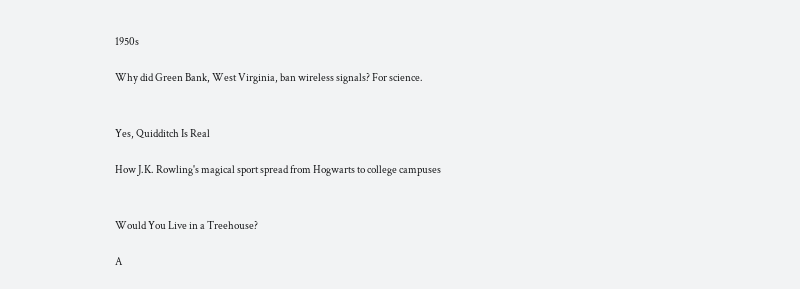1950s

Why did Green Bank, West Virginia, ban wireless signals? For science.


Yes, Quidditch Is Real

How J.K. Rowling's magical sport spread from Hogwarts to college campuses


Would You Live in a Treehouse?

A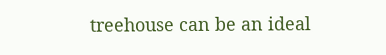treehouse can be an ideal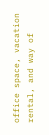office space, vacation rental, and way of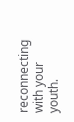reconnecting with your youth.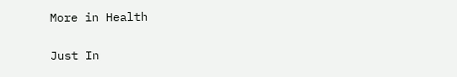More in Health

Just In